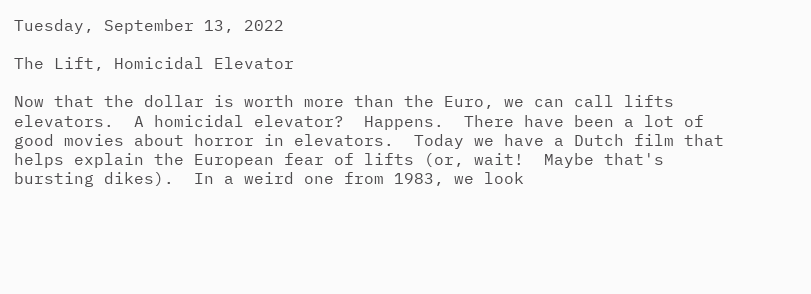Tuesday, September 13, 2022

The Lift, Homicidal Elevator

Now that the dollar is worth more than the Euro, we can call lifts elevators.  A homicidal elevator?  Happens.  There have been a lot of good movies about horror in elevators.  Today we have a Dutch film that helps explain the European fear of lifts (or, wait!  Maybe that's bursting dikes).  In a weird one from 1983, we look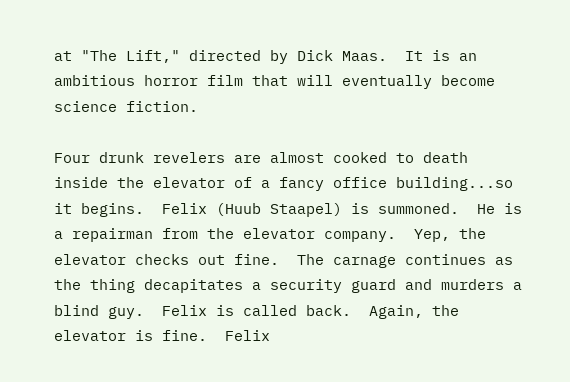at "The Lift," directed by Dick Maas.  It is an ambitious horror film that will eventually become science fiction.

Four drunk revelers are almost cooked to death inside the elevator of a fancy office building...so it begins.  Felix (Huub Staapel) is summoned.  He is a repairman from the elevator company.  Yep, the elevator checks out fine.  The carnage continues as the thing decapitates a security guard and murders a blind guy.  Felix is called back.  Again, the elevator is fine.  Felix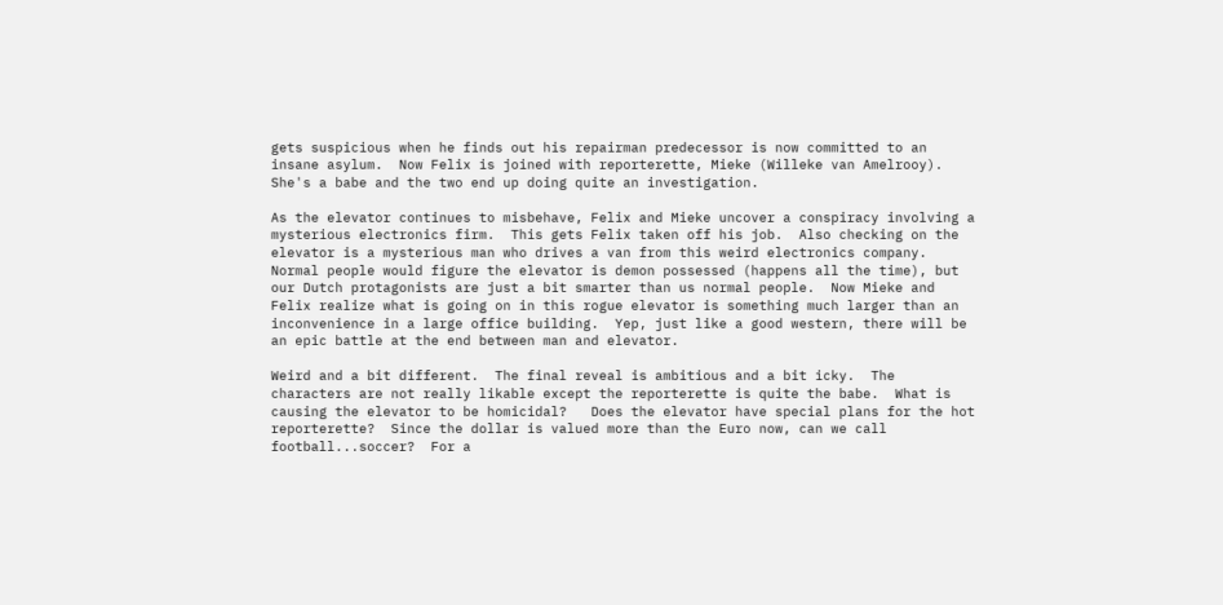gets suspicious when he finds out his repairman predecessor is now committed to an insane asylum.  Now Felix is joined with reporterette, Mieke (Willeke van Amelrooy).  She's a babe and the two end up doing quite an investigation.

As the elevator continues to misbehave, Felix and Mieke uncover a conspiracy involving a mysterious electronics firm.  This gets Felix taken off his job.  Also checking on the elevator is a mysterious man who drives a van from this weird electronics company.  Normal people would figure the elevator is demon possessed (happens all the time), but our Dutch protagonists are just a bit smarter than us normal people.  Now Mieke and Felix realize what is going on in this rogue elevator is something much larger than an inconvenience in a large office building.  Yep, just like a good western, there will be an epic battle at the end between man and elevator.

Weird and a bit different.  The final reveal is ambitious and a bit icky.  The characters are not really likable except the reporterette is quite the babe.  What is causing the elevator to be homicidal?   Does the elevator have special plans for the hot reporterette?  Since the dollar is valued more than the Euro now, can we call football...soccer?  For a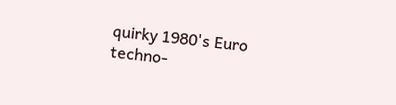quirky 1980's Euro techno-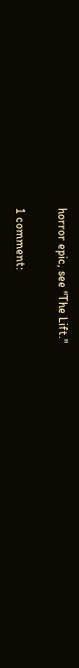horror epic, see "The Lift."

1 comment: